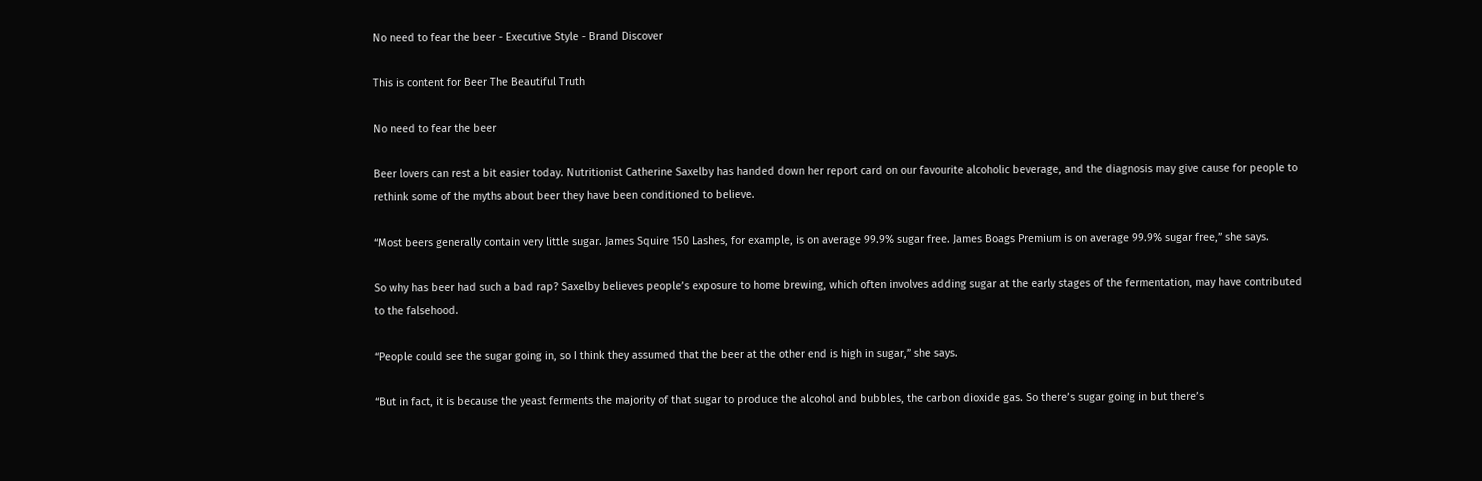No need to fear the beer - Executive Style - Brand Discover

This is content for Beer The Beautiful Truth

No need to fear the beer

Beer lovers can rest a bit easier today. Nutritionist Catherine Saxelby has handed down her report card on our favourite alcoholic beverage, and the diagnosis may give cause for people to rethink some of the myths about beer they have been conditioned to believe.

“Most beers generally contain very little sugar. James Squire 150 Lashes, for example, is on average 99.9% sugar free. James Boags Premium is on average 99.9% sugar free,” she says.

So why has beer had such a bad rap? Saxelby believes people’s exposure to home brewing, which often involves adding sugar at the early stages of the fermentation, may have contributed to the falsehood.

“People could see the sugar going in, so I think they assumed that the beer at the other end is high in sugar,” she says.

“But in fact, it is because the yeast ferments the majority of that sugar to produce the alcohol and bubbles, the carbon dioxide gas. So there’s sugar going in but there’s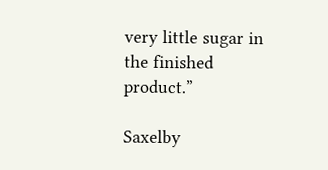very little sugar in the finished product.”

Saxelby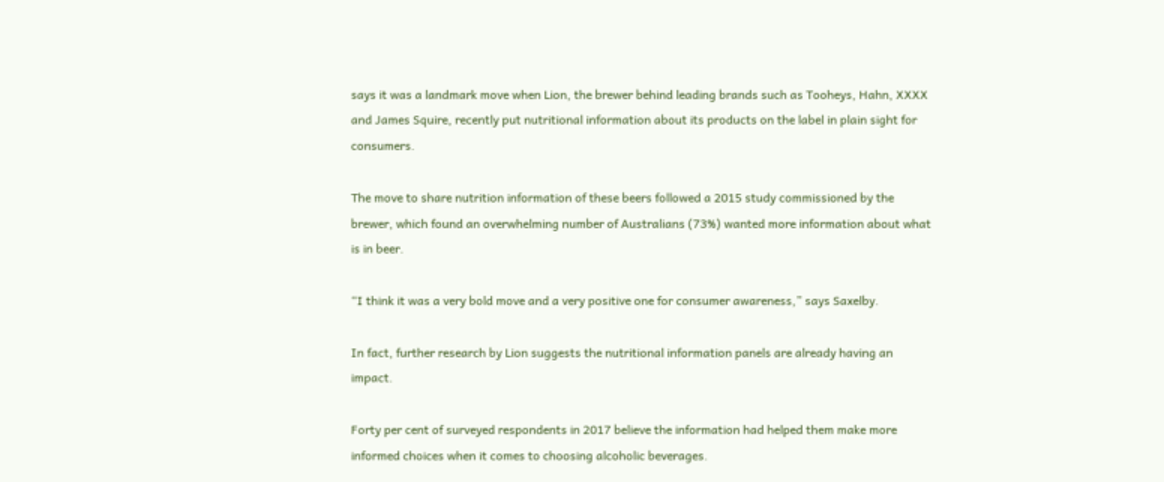says it was a landmark move when Lion, the brewer behind leading brands such as Tooheys, Hahn, XXXX and James Squire, recently put nutritional information about its products on the label in plain sight for consumers.

The move to share nutrition information of these beers followed a 2015 study commissioned by the brewer, which found an overwhelming number of Australians (73%) wanted more information about what is in beer.

“I think it was a very bold move and a very positive one for consumer awareness,” says Saxelby.

In fact, further research by Lion suggests the nutritional information panels are already having an impact.

Forty per cent of surveyed respondents in 2017 believe the information had helped them make more informed choices when it comes to choosing alcoholic beverages.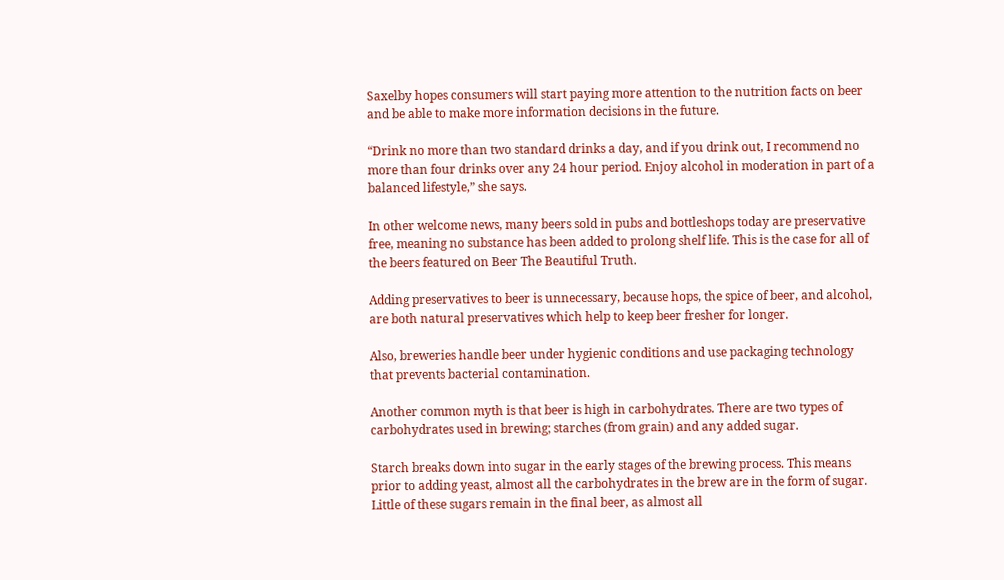Saxelby hopes consumers will start paying more attention to the nutrition facts on beer and be able to make more information decisions in the future.

“Drink no more than two standard drinks a day, and if you drink out, I recommend no more than four drinks over any 24 hour period. Enjoy alcohol in moderation in part of a balanced lifestyle,” she says.

In other welcome news, many beers sold in pubs and bottleshops today are preservative free, meaning no substance has been added to prolong shelf life. This is the case for all of the beers featured on Beer The Beautiful Truth.

Adding preservatives to beer is unnecessary, because hops, the spice of beer, and alcohol, are both natural preservatives which help to keep beer fresher for longer.

Also, breweries handle beer under hygienic conditions and use packaging technology that prevents bacterial contamination.

Another common myth is that beer is high in carbohydrates. There are two types of carbohydrates used in brewing; starches (from grain) and any added sugar.

Starch breaks down into sugar in the early stages of the brewing process. This means prior to adding yeast, almost all the carbohydrates in the brew are in the form of sugar.
Little of these sugars remain in the final beer, as almost all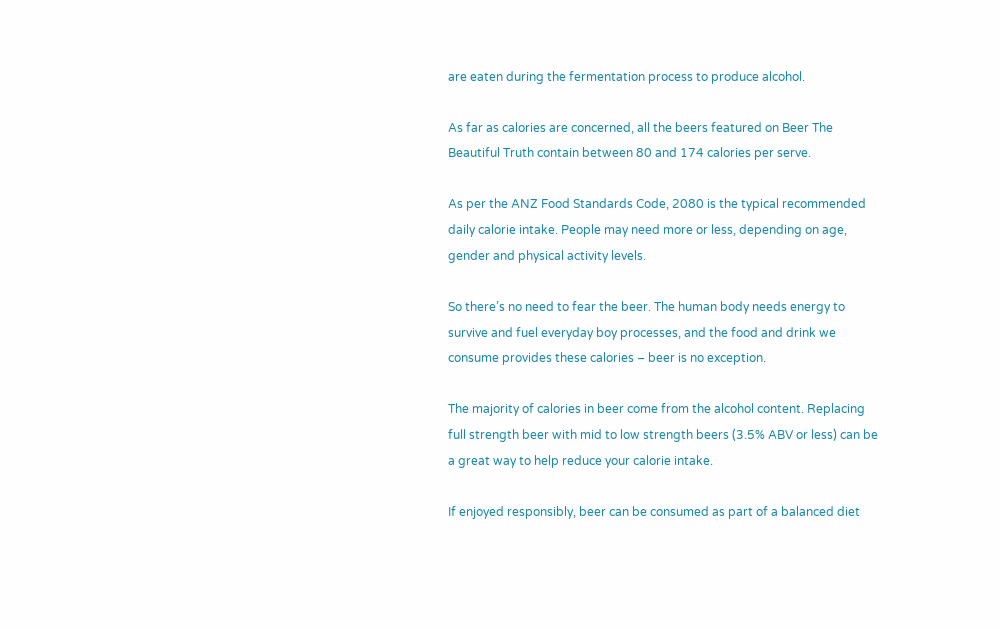are eaten during the fermentation process to produce alcohol.

As far as calories are concerned, all the beers featured on Beer The Beautiful Truth contain between 80 and 174 calories per serve.

As per the ANZ Food Standards Code, 2080 is the typical recommended daily calorie intake. People may need more or less, depending on age, gender and physical activity levels.

So there’s no need to fear the beer. The human body needs energy to survive and fuel everyday boy processes, and the food and drink we consume provides these calories – beer is no exception.

The majority of calories in beer come from the alcohol content. Replacing full strength beer with mid to low strength beers (3.5% ABV or less) can be a great way to help reduce your calorie intake.

If enjoyed responsibly, beer can be consumed as part of a balanced diet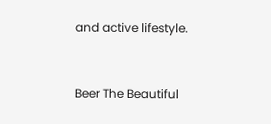and active lifestyle.


Beer The Beautiful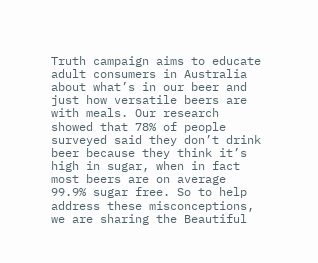Truth campaign aims to educate adult consumers in Australia about what’s in our beer and just how versatile beers are with meals. Our research showed that 78% of people surveyed said they don’t drink beer because they think it’s high in sugar, when in fact most beers are on average 99.9% sugar free. So to help address these misconceptions, we are sharing the Beautiful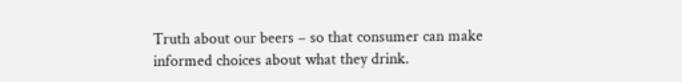Truth about our beers – so that consumer can make informed choices about what they drink.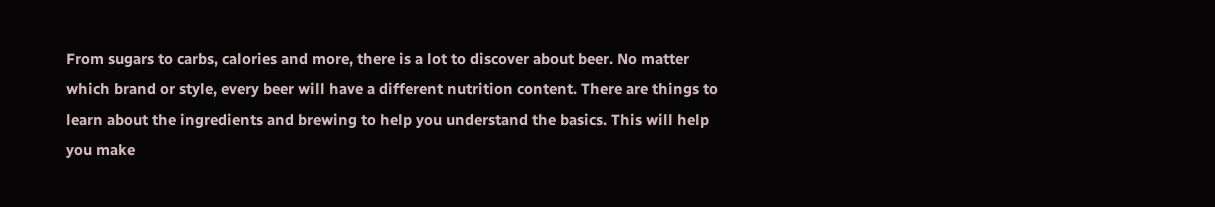From sugars to carbs, calories and more, there is a lot to discover about beer. No matter which brand or style, every beer will have a different nutrition content. There are things to learn about the ingredients and brewing to help you understand the basics. This will help you make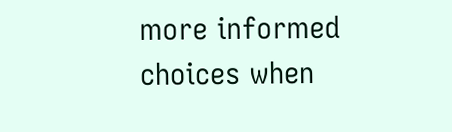more informed choices when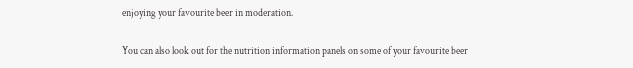enjoying your favourite beer in moderation.

You can also look out for the nutrition information panels on some of your favourite beer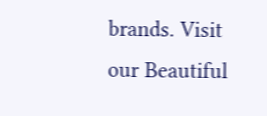brands. Visit our Beautiful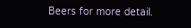Beers for more detail.